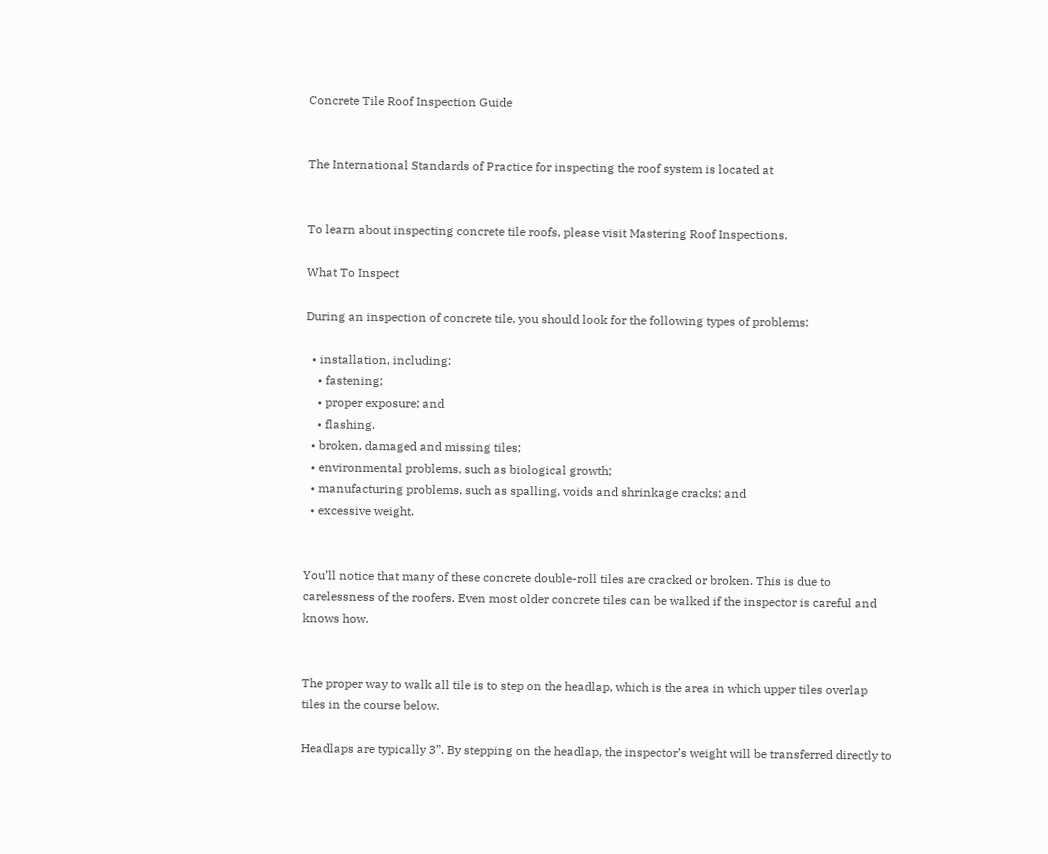Concrete Tile Roof Inspection Guide


The International Standards of Practice for inspecting the roof system is located at


To learn about inspecting concrete tile roofs, please visit Mastering Roof Inspections.

What To Inspect

During an inspection of concrete tile, you should look for the following types of problems:

  • installation, including:
    • fastening;
    • proper exposure; and
    • flashing.
  • broken, damaged and missing tiles;
  • environmental problems, such as biological growth;
  • manufacturing problems, such as spalling, voids and shrinkage cracks; and
  • excessive weight.


You’ll notice that many of these concrete double-roll tiles are cracked or broken. This is due to carelessness of the roofers. Even most older concrete tiles can be walked if the inspector is careful and knows how.


The proper way to walk all tile is to step on the headlap, which is the area in which upper tiles overlap tiles in the course below.

Headlaps are typically 3”. By stepping on the headlap, the inspector’s weight will be transferred directly to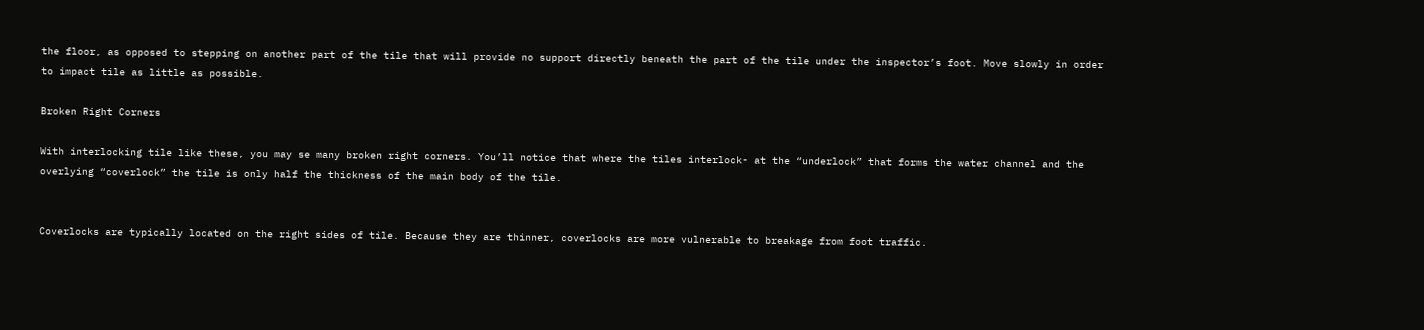the floor, as opposed to stepping on another part of the tile that will provide no support directly beneath the part of the tile under the inspector’s foot. Move slowly in order to impact tile as little as possible.

Broken Right Corners

With interlocking tile like these, you may se many broken right corners. You’ll notice that where the tiles interlock- at the “underlock” that forms the water channel and the overlying “coverlock” the tile is only half the thickness of the main body of the tile.


Coverlocks are typically located on the right sides of tile. Because they are thinner, coverlocks are more vulnerable to breakage from foot traffic.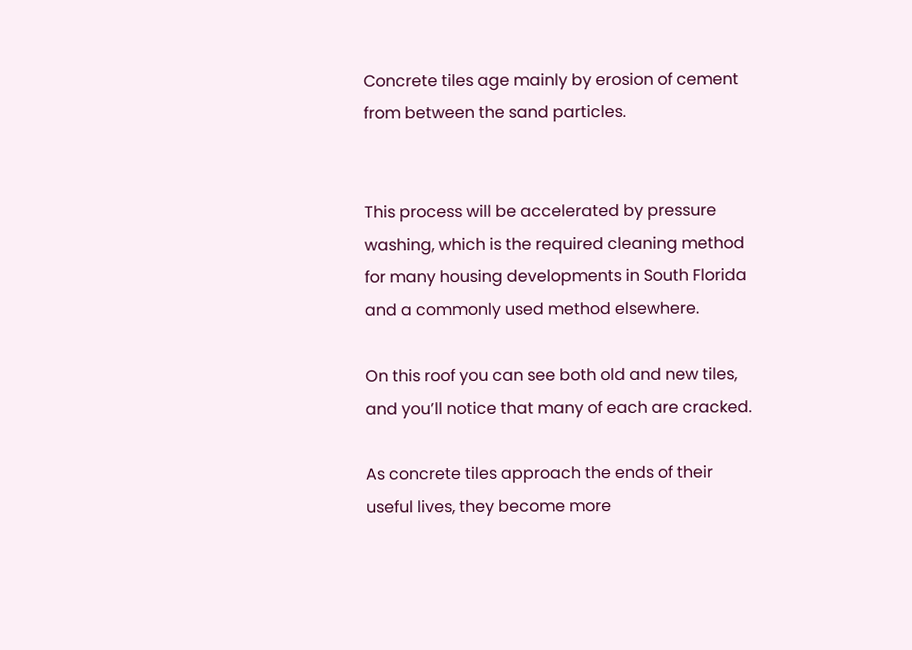Concrete tiles age mainly by erosion of cement from between the sand particles.


This process will be accelerated by pressure washing, which is the required cleaning method for many housing developments in South Florida and a commonly used method elsewhere.

On this roof you can see both old and new tiles, and you’ll notice that many of each are cracked.

As concrete tiles approach the ends of their useful lives, they become more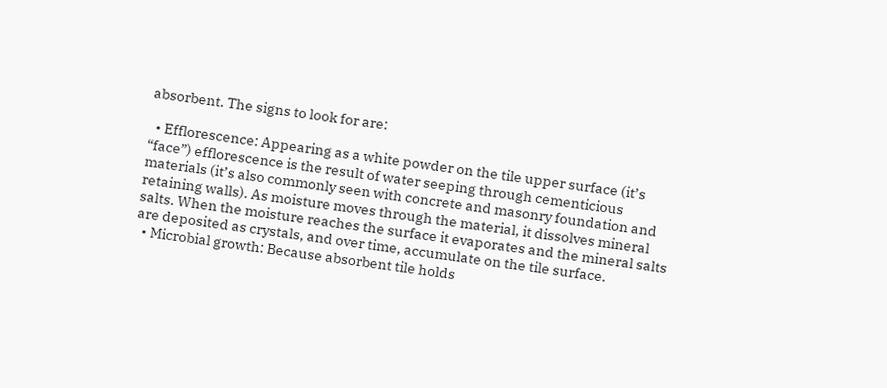absorbent. The signs to look for are:

  • Efflorescence: Appearing as a white powder on the tile upper surface (it’s “face”) efflorescence is the result of water seeping through cementicious materials (it’s also commonly seen with concrete and masonry foundation and retaining walls). As moisture moves through the material, it dissolves mineral salts. When the moisture reaches the surface it evaporates and the mineral salts are deposited as crystals, and over time, accumulate on the tile surface.
  • Microbial growth: Because absorbent tile holds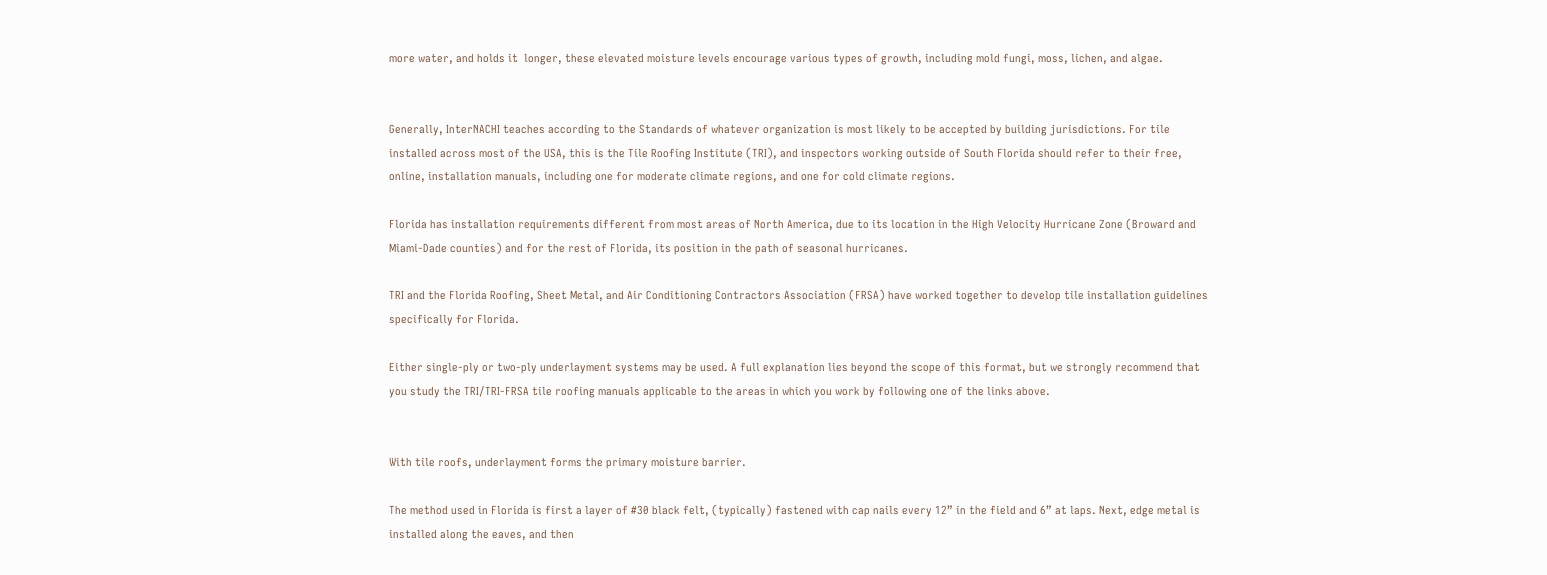more water, and holds it  longer, these elevated moisture levels encourage various types of growth, including mold fungi, moss, lichen, and algae.


Generally, InterNACHI teaches according to the Standards of whatever organization is most likely to be accepted by building jurisdictions. For tile installed across most of the USA, this is the Tile Roofing Institute (TRI), and inspectors working outside of South Florida should refer to their free, online, installation manuals, including one for moderate climate regions, and one for cold climate regions.

Florida has installation requirements different from most areas of North America, due to its location in the High Velocity Hurricane Zone (Broward and Miami-Dade counties) and for the rest of Florida, its position in the path of seasonal hurricanes.

TRI and the Florida Roofing, Sheet Metal, and Air Conditioning Contractors Association (FRSA) have worked together to develop tile installation guidelines specifically for Florida.

Either single-ply or two-ply underlayment systems may be used. A full explanation lies beyond the scope of this format, but we strongly recommend that you study the TRI/TRI-FRSA tile roofing manuals applicable to the areas in which you work by following one of the links above.


With tile roofs, underlayment forms the primary moisture barrier.

The method used in Florida is first a layer of #30 black felt, (typically) fastened with cap nails every 12” in the field and 6” at laps. Next, edge metal is installed along the eaves, and then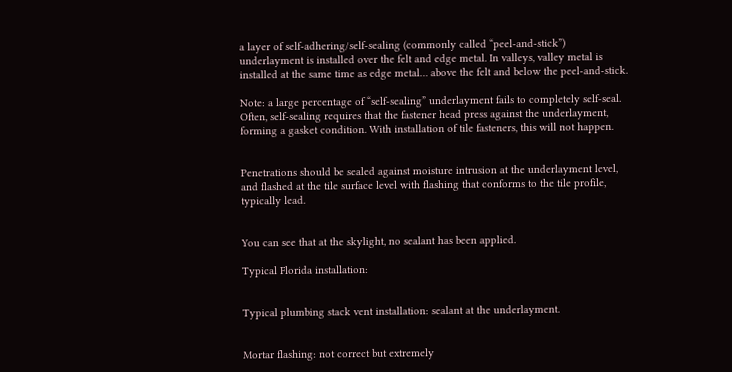a layer of self-adhering/self-sealing (commonly called “peel-and-stick”) underlayment is installed over the felt and edge metal. In valleys, valley metal is installed at the same time as edge metal… above the felt and below the peel-and-stick.

Note: a large percentage of “self-sealing” underlayment fails to completely self-seal. Often, self-sealing requires that the fastener head press against the underlayment, forming a gasket condition. With installation of tile fasteners, this will not happen.


Penetrations should be sealed against moisture intrusion at the underlayment level, and flashed at the tile surface level with flashing that conforms to the tile profile, typically lead.


You can see that at the skylight, no sealant has been applied.

Typical Florida installation:


Typical plumbing stack vent installation: sealant at the underlayment.


Mortar flashing: not correct but extremely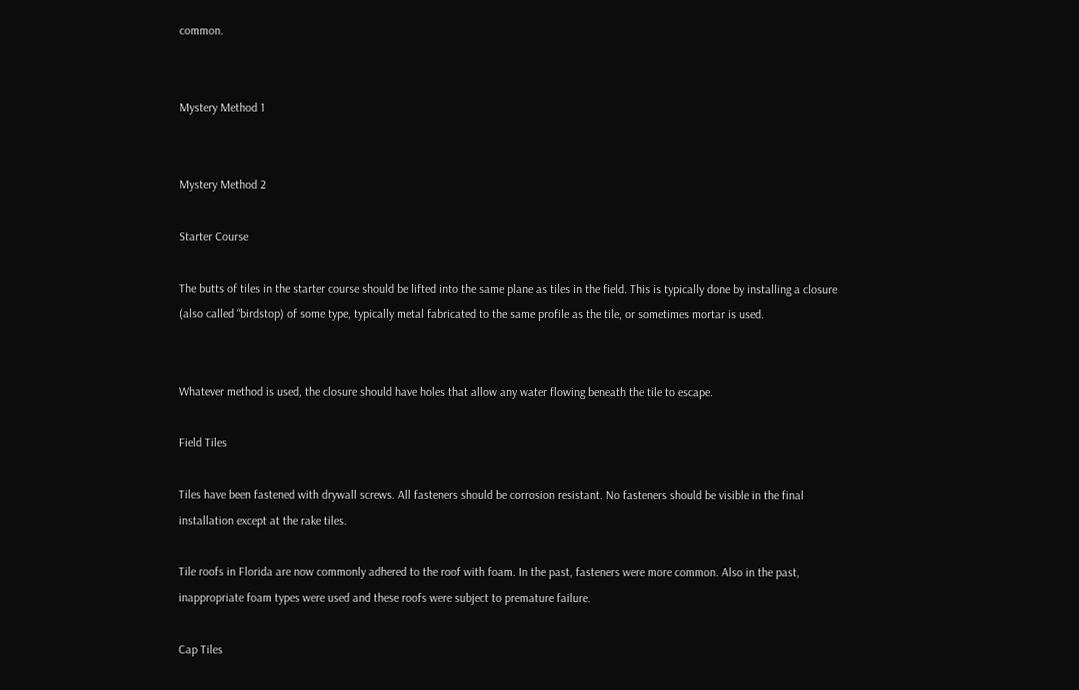common.


Mystery Method 1


Mystery Method 2

Starter Course

The butts of tiles in the starter course should be lifted into the same plane as tiles in the field. This is typically done by installing a closure (also called “birdstop) of some type, typically metal fabricated to the same profile as the tile, or sometimes mortar is used.


Whatever method is used, the closure should have holes that allow any water flowing beneath the tile to escape.

Field Tiles

Tiles have been fastened with drywall screws. All fasteners should be corrosion resistant. No fasteners should be visible in the final installation except at the rake tiles.

Tile roofs in Florida are now commonly adhered to the roof with foam. In the past, fasteners were more common. Also in the past, inappropriate foam types were used and these roofs were subject to premature failure.

Cap Tiles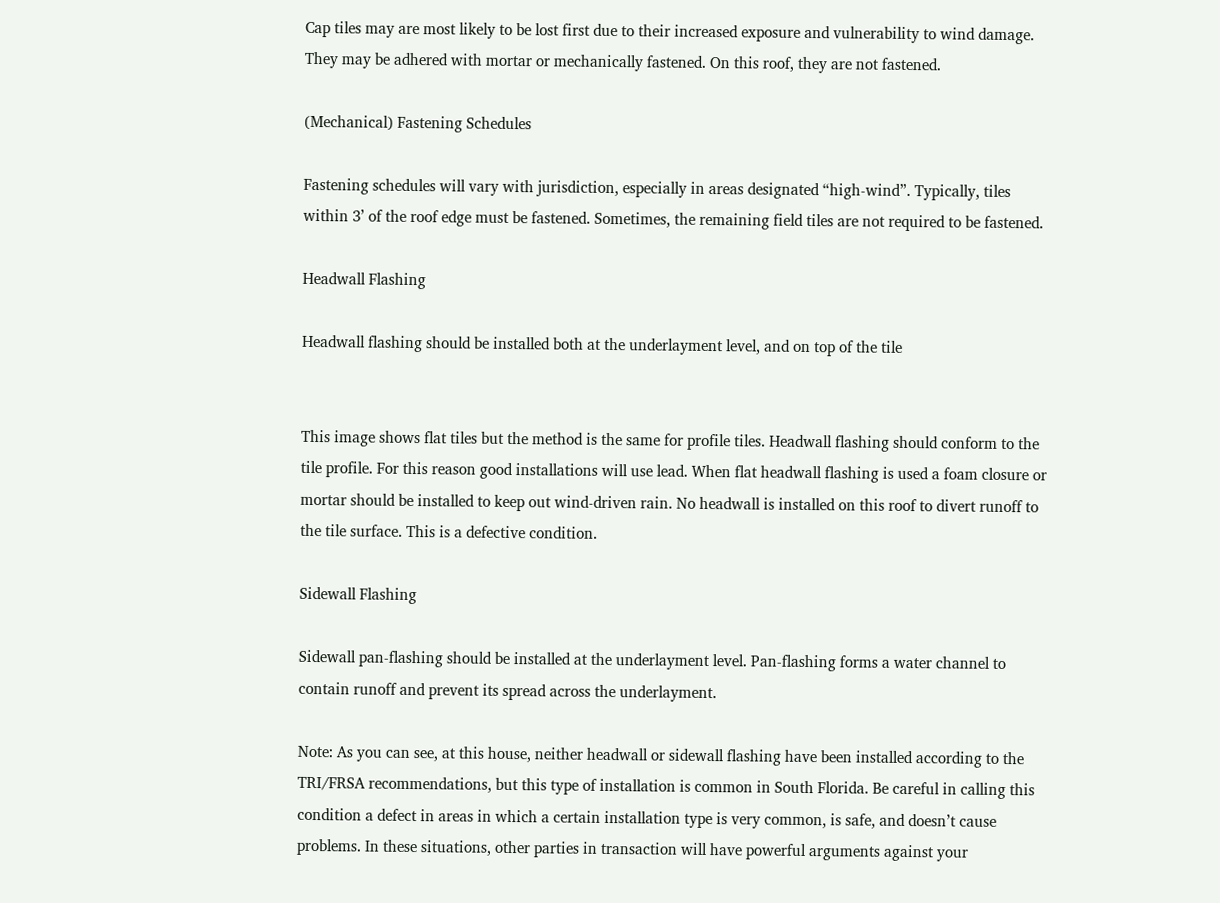Cap tiles may are most likely to be lost first due to their increased exposure and vulnerability to wind damage. They may be adhered with mortar or mechanically fastened. On this roof, they are not fastened.

(Mechanical) Fastening Schedules

Fastening schedules will vary with jurisdiction, especially in areas designated “high-wind”. Typically, tiles within 3’ of the roof edge must be fastened. Sometimes, the remaining field tiles are not required to be fastened.

Headwall Flashing

Headwall flashing should be installed both at the underlayment level, and on top of the tile


This image shows flat tiles but the method is the same for profile tiles. Headwall flashing should conform to the tile profile. For this reason good installations will use lead. When flat headwall flashing is used a foam closure or mortar should be installed to keep out wind-driven rain. No headwall is installed on this roof to divert runoff to the tile surface. This is a defective condition.

Sidewall Flashing

Sidewall pan-flashing should be installed at the underlayment level. Pan-flashing forms a water channel to contain runoff and prevent its spread across the underlayment.

Note: As you can see, at this house, neither headwall or sidewall flashing have been installed according to the TRI/FRSA recommendations, but this type of installation is common in South Florida. Be careful in calling this condition a defect in areas in which a certain installation type is very common, is safe, and doesn’t cause problems. In these situations, other parties in transaction will have powerful arguments against your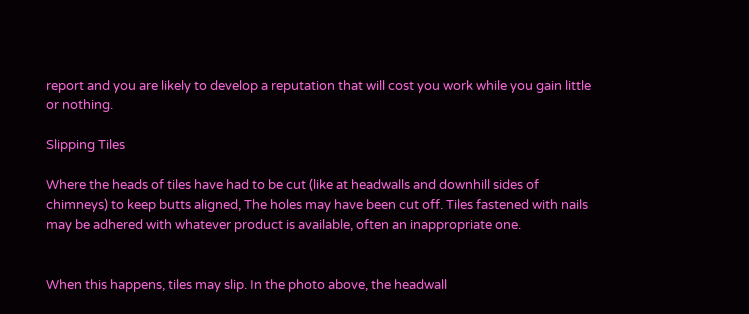report and you are likely to develop a reputation that will cost you work while you gain little or nothing.

Slipping Tiles

Where the heads of tiles have had to be cut (like at headwalls and downhill sides of chimneys) to keep butts aligned, The holes may have been cut off. Tiles fastened with nails may be adhered with whatever product is available, often an inappropriate one.


When this happens, tiles may slip. In the photo above, the headwall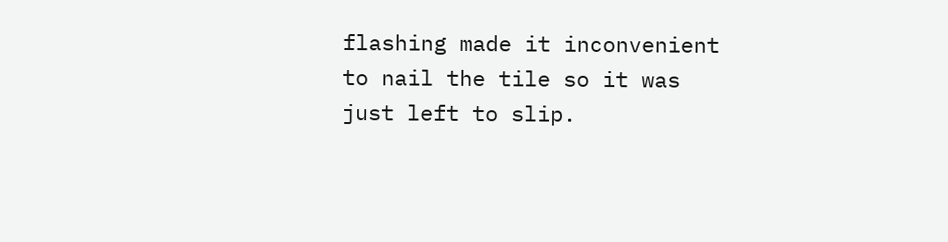flashing made it inconvenient to nail the tile so it was just left to slip.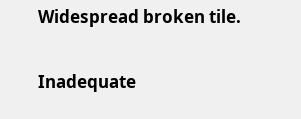Widespread broken tile.


Inadequate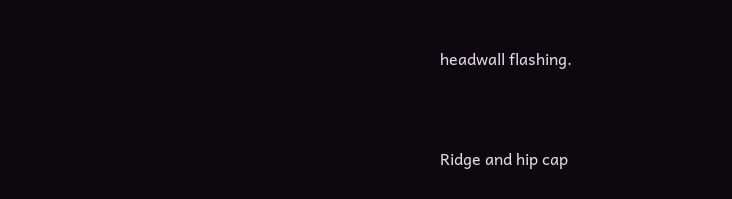headwall flashing.


Ridge and hip cap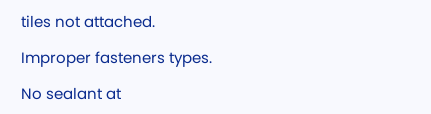tiles not attached.

Improper fasteners types.

No sealant at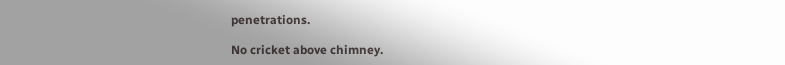penetrations.

No cricket above chimney.